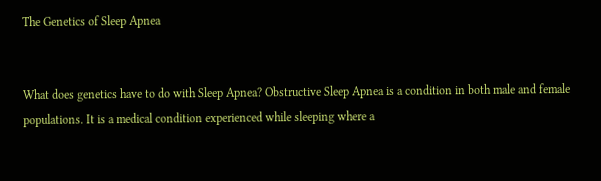The Genetics of Sleep Apnea


What does genetics have to do with Sleep Apnea? Obstructive Sleep Apnea is a condition in both male and female populations. It is a medical condition experienced while sleeping where a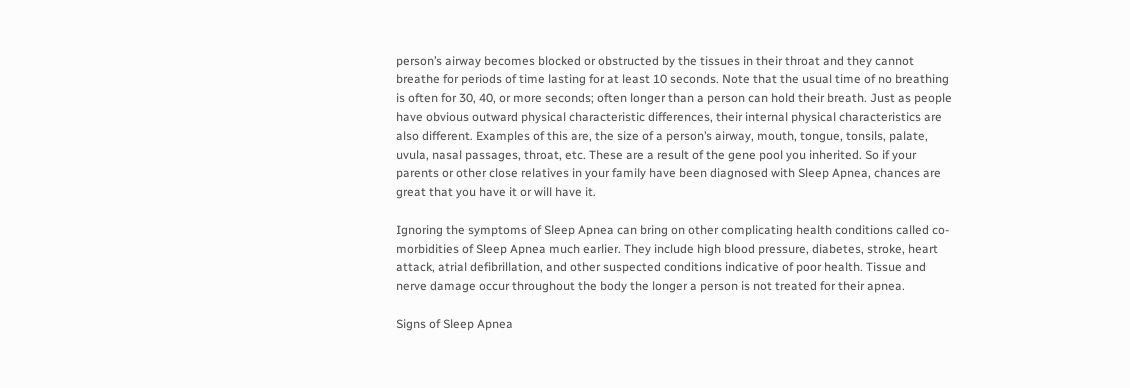person’s airway becomes blocked or obstructed by the tissues in their throat and they cannot breathe for periods of time lasting for at least 10 seconds. Note that the usual time of no breathing is often for 30, 40, or more seconds; often longer than a person can hold their breath. Just as people have obvious outward physical characteristic differences, their internal physical characteristics are also different. Examples of this are, the size of a person’s airway, mouth, tongue, tonsils, palate, uvula, nasal passages, throat, etc. These are a result of the gene pool you inherited. So if your parents or other close relatives in your family have been diagnosed with Sleep Apnea, chances are great that you have it or will have it.

Ignoring the symptoms of Sleep Apnea can bring on other complicating health conditions called co-morbidities of Sleep Apnea much earlier. They include high blood pressure, diabetes, stroke, heart attack, atrial defibrillation, and other suspected conditions indicative of poor health. Tissue and nerve damage occur throughout the body the longer a person is not treated for their apnea.

Signs of Sleep Apnea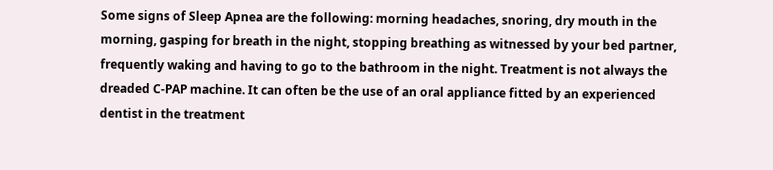Some signs of Sleep Apnea are the following: morning headaches, snoring, dry mouth in the morning, gasping for breath in the night, stopping breathing as witnessed by your bed partner, frequently waking and having to go to the bathroom in the night. Treatment is not always the dreaded C-PAP machine. It can often be the use of an oral appliance fitted by an experienced dentist in the treatment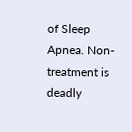of Sleep Apnea. Non-treatment is deadly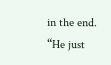in the end. “He just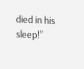died in his sleep!”